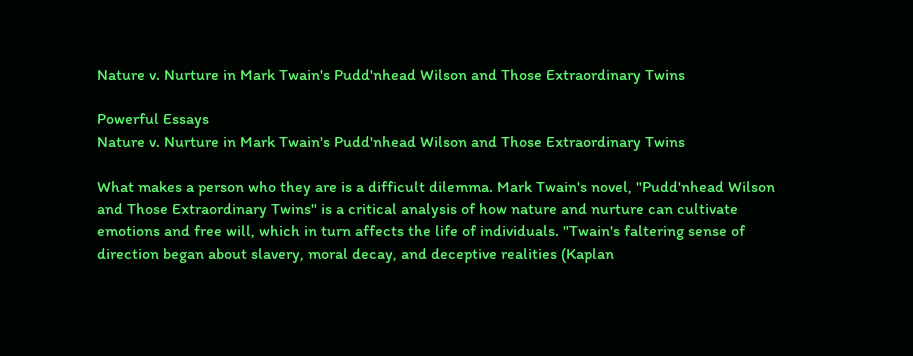Nature v. Nurture in Mark Twain's Pudd'nhead Wilson and Those Extraordinary Twins

Powerful Essays
Nature v. Nurture in Mark Twain's Pudd'nhead Wilson and Those Extraordinary Twins

What makes a person who they are is a difficult dilemma. Mark Twain's novel, "Pudd'nhead Wilson and Those Extraordinary Twins" is a critical analysis of how nature and nurture can cultivate emotions and free will, which in turn affects the life of individuals. "Twain's faltering sense of direction began about slavery, moral decay, and deceptive realities (Kaplan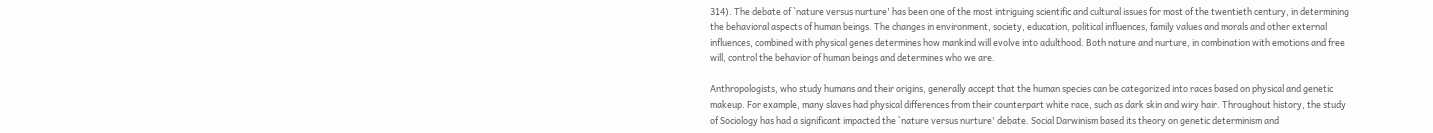314). The debate of `nature versus nurture' has been one of the most intriguing scientific and cultural issues for most of the twentieth century, in determining the behavioral aspects of human beings. The changes in environment, society, education, political influences, family values and morals and other external influences, combined with physical genes determines how mankind will evolve into adulthood. Both nature and nurture, in combination with emotions and free will, control the behavior of human beings and determines who we are.

Anthropologists, who study humans and their origins, generally accept that the human species can be categorized into races based on physical and genetic makeup. For example, many slaves had physical differences from their counterpart white race, such as dark skin and wiry hair. Throughout history, the study of Sociology has had a significant impacted the `nature versus nurture' debate. Social Darwinism based its theory on genetic determinism and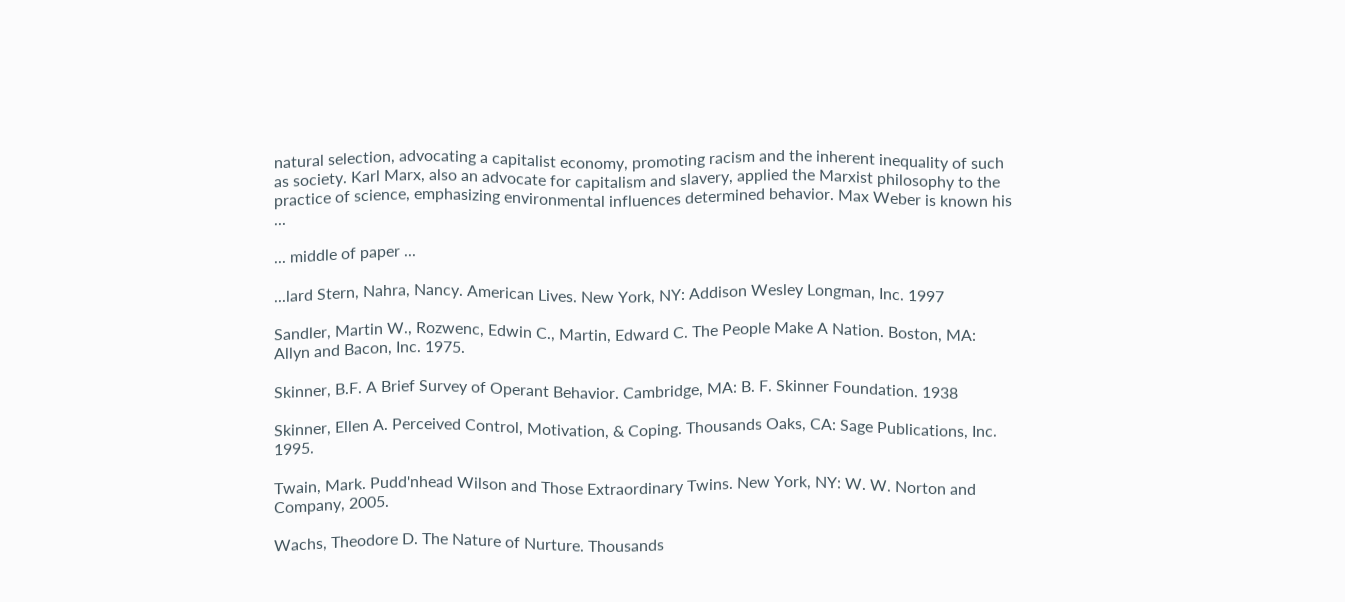natural selection, advocating a capitalist economy, promoting racism and the inherent inequality of such as society. Karl Marx, also an advocate for capitalism and slavery, applied the Marxist philosophy to the practice of science, emphasizing environmental influences determined behavior. Max Weber is known his ...

... middle of paper ...

...lard Stern, Nahra, Nancy. American Lives. New York, NY: Addison Wesley Longman, Inc. 1997

Sandler, Martin W., Rozwenc, Edwin C., Martin, Edward C. The People Make A Nation. Boston, MA: Allyn and Bacon, Inc. 1975.

Skinner, B.F. A Brief Survey of Operant Behavior. Cambridge, MA: B. F. Skinner Foundation. 1938

Skinner, Ellen A. Perceived Control, Motivation, & Coping. Thousands Oaks, CA: Sage Publications, Inc. 1995.

Twain, Mark. Pudd'nhead Wilson and Those Extraordinary Twins. New York, NY: W. W. Norton and Company, 2005.

Wachs, Theodore D. The Nature of Nurture. Thousands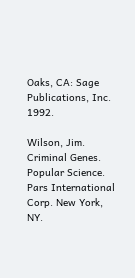Oaks, CA: Sage Publications, Inc. 1992.

Wilson, Jim. Criminal Genes. Popular Science. Pars International Corp. New York, NY.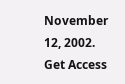November 12, 2002.
Get Access